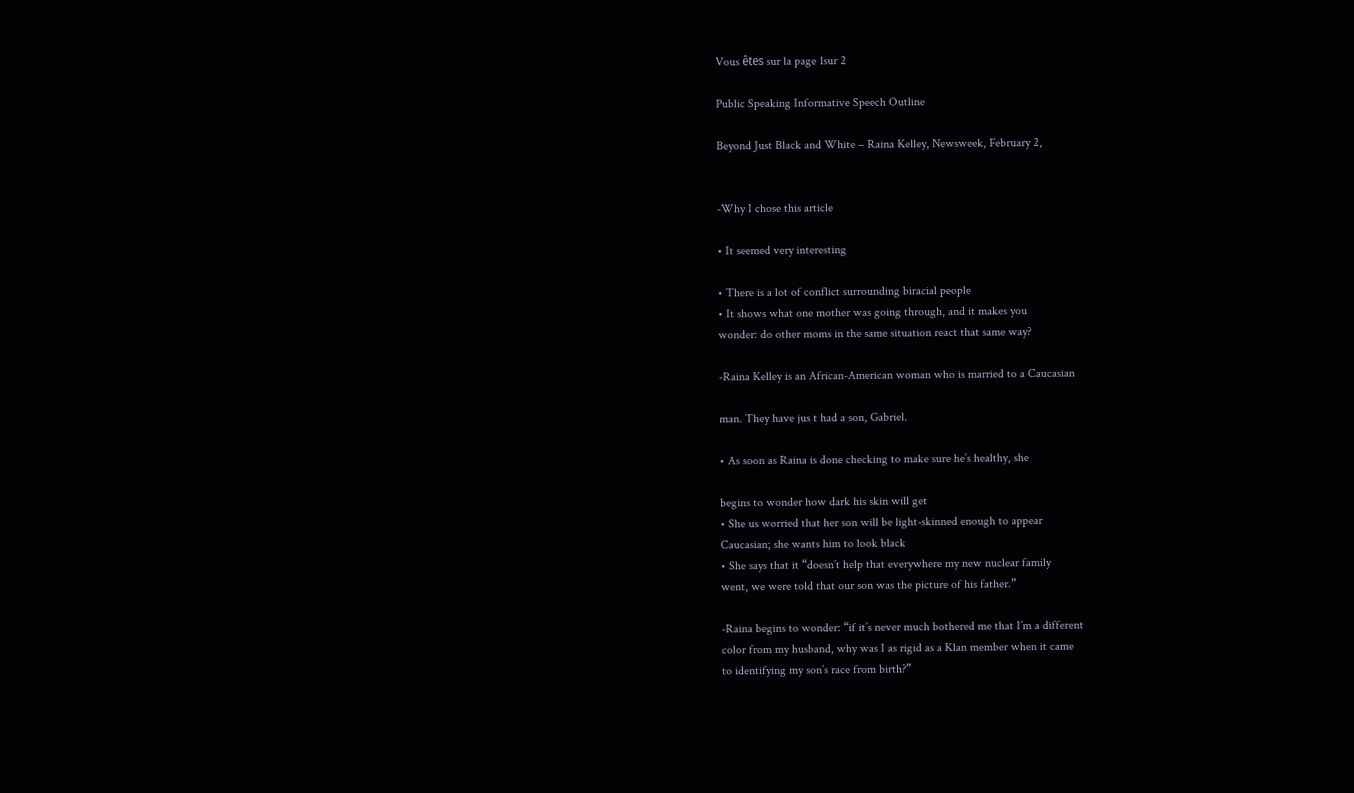Vous êtes sur la page 1sur 2

Public Speaking Informative Speech Outline

Beyond Just Black and White – Raina Kelley, Newsweek, February 2,


-Why I chose this article

• It seemed very interesting

• There is a lot of conflict surrounding biracial people
• It shows what one mother was going through, and it makes you
wonder: do other moms in the same situation react that same way?

-Raina Kelley is an African-American woman who is married to a Caucasian

man. They have jus t had a son, Gabriel.

• As soon as Raina is done checking to make sure he’s healthy, she

begins to wonder how dark his skin will get
• She us worried that her son will be light-skinned enough to appear
Caucasian; she wants him to look black
• She says that it “doesn’t help that everywhere my new nuclear family
went, we were told that our son was the picture of his father.”

-Raina begins to wonder: “if it’s never much bothered me that I’m a different
color from my husband, why was I as rigid as a Klan member when it came
to identifying my son’s race from birth?”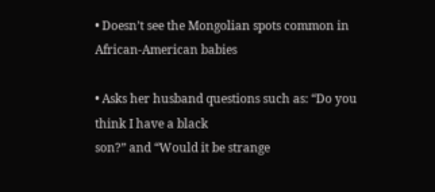• Doesn’t see the Mongolian spots common in African-American babies

• Asks her husband questions such as: “Do you think I have a black
son?” and “Would it be strange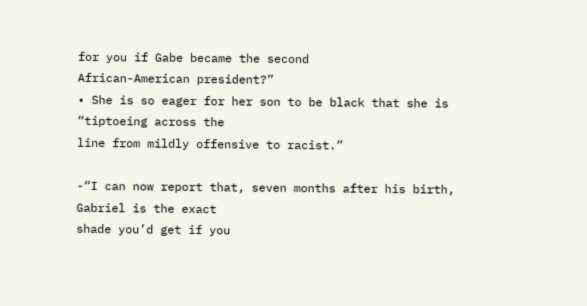for you if Gabe became the second
African-American president?”
• She is so eager for her son to be black that she is “tiptoeing across the
line from mildly offensive to racist.”

-“I can now report that, seven months after his birth, Gabriel is the exact
shade you’d get if you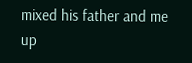mixed his father and me up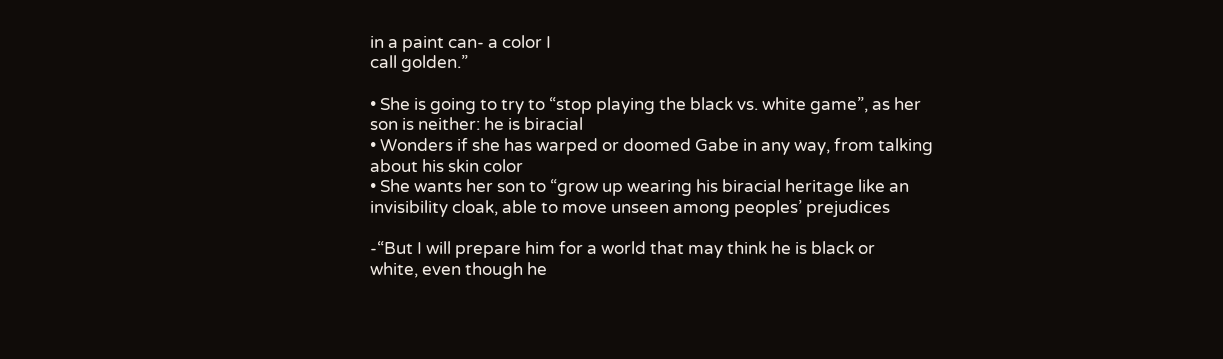in a paint can- a color I
call golden.”

• She is going to try to “stop playing the black vs. white game”, as her
son is neither: he is biracial
• Wonders if she has warped or doomed Gabe in any way, from talking
about his skin color
• She wants her son to “grow up wearing his biracial heritage like an
invisibility cloak, able to move unseen among peoples’ prejudices

-“But I will prepare him for a world that may think he is black or
white, even though he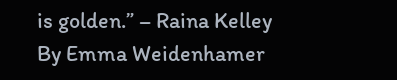is golden.” – Raina Kelley
By Emma Weidenhamer